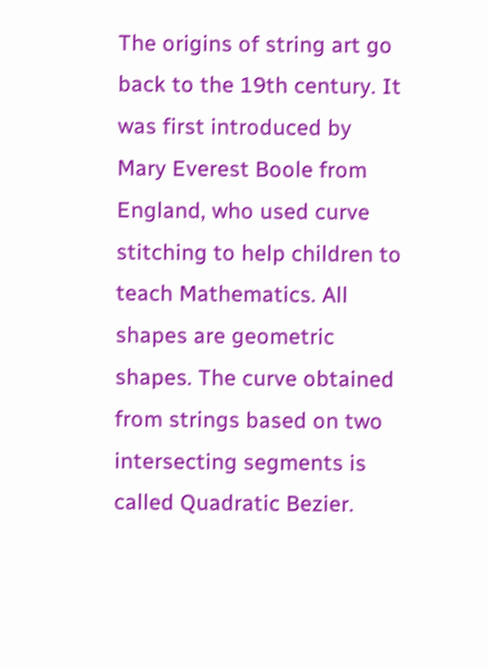The origins of string art go back to the 19th century. It was first introduced by Mary Everest Boole from England, who used curve stitching to help children to teach Mathematics. All shapes are geometric shapes. The curve obtained from strings based on two intersecting segments is called Quadratic Bezier.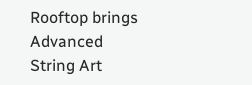Rooftop brings Advanced String Art